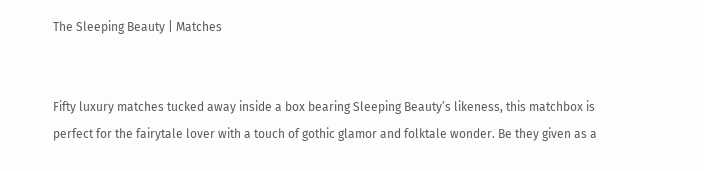The Sleeping Beauty | Matches


Fifty luxury matches tucked away inside a box bearing Sleeping Beauty’s likeness, this matchbox is perfect for the fairytale lover with a touch of gothic glamor and folktale wonder. Be they given as a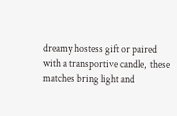dreamy hostess gift or paired with a transportive candle,  these matches bring light and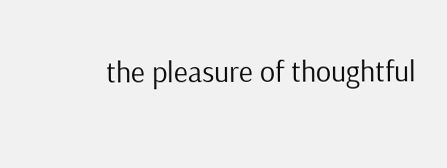the pleasure of thoughtful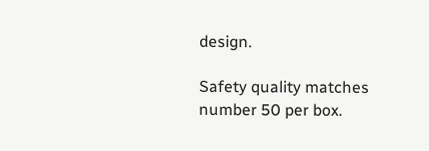design.

Safety quality matches number 50 per box.